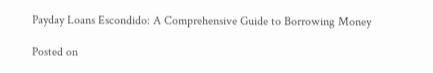Payday Loans Escondido: A Comprehensive Guide to Borrowing Money

Posted on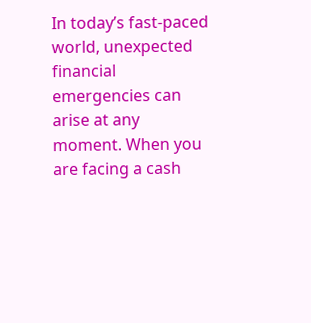In today’s fast-paced world, unexpected financial emergencies can arise at any moment. When you are facing a cash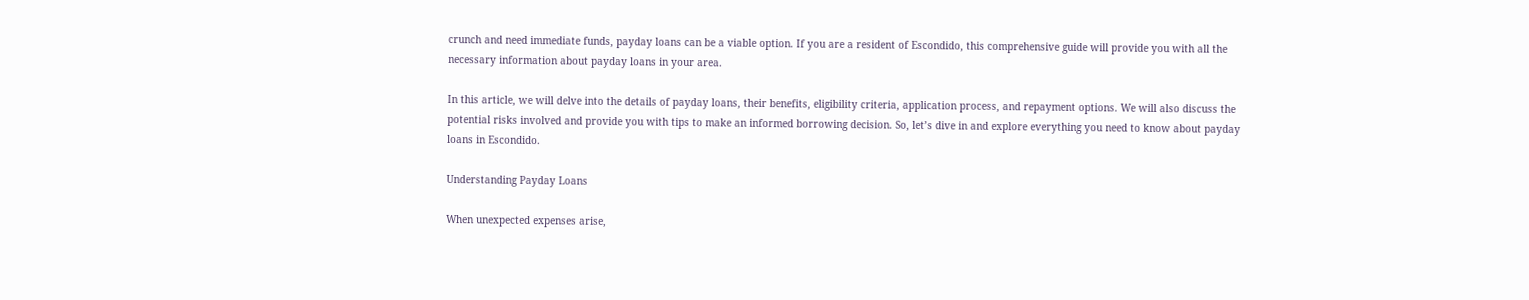crunch and need immediate funds, payday loans can be a viable option. If you are a resident of Escondido, this comprehensive guide will provide you with all the necessary information about payday loans in your area.

In this article, we will delve into the details of payday loans, their benefits, eligibility criteria, application process, and repayment options. We will also discuss the potential risks involved and provide you with tips to make an informed borrowing decision. So, let’s dive in and explore everything you need to know about payday loans in Escondido.

Understanding Payday Loans

When unexpected expenses arise,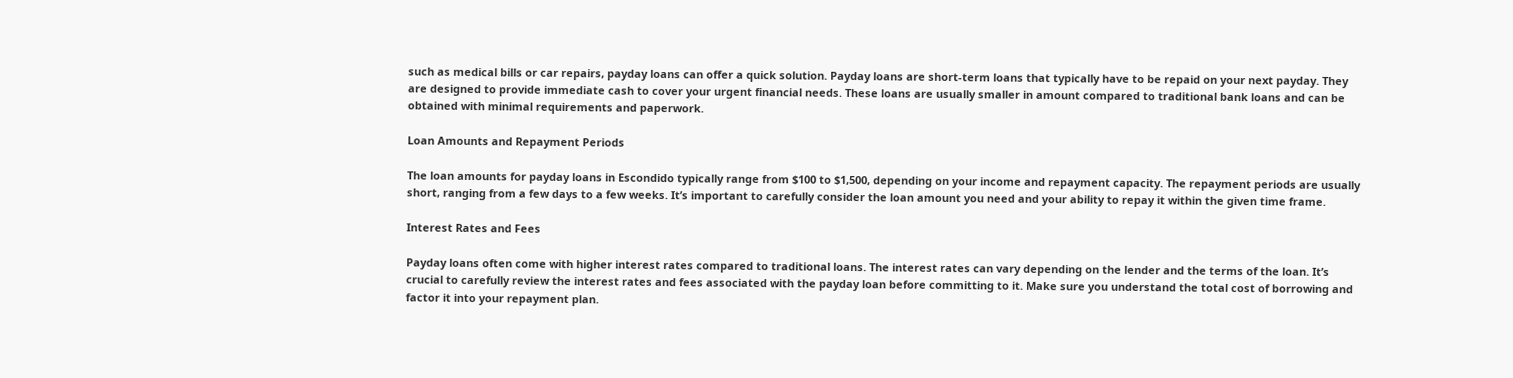such as medical bills or car repairs, payday loans can offer a quick solution. Payday loans are short-term loans that typically have to be repaid on your next payday. They are designed to provide immediate cash to cover your urgent financial needs. These loans are usually smaller in amount compared to traditional bank loans and can be obtained with minimal requirements and paperwork.

Loan Amounts and Repayment Periods

The loan amounts for payday loans in Escondido typically range from $100 to $1,500, depending on your income and repayment capacity. The repayment periods are usually short, ranging from a few days to a few weeks. It’s important to carefully consider the loan amount you need and your ability to repay it within the given time frame.

Interest Rates and Fees

Payday loans often come with higher interest rates compared to traditional loans. The interest rates can vary depending on the lender and the terms of the loan. It’s crucial to carefully review the interest rates and fees associated with the payday loan before committing to it. Make sure you understand the total cost of borrowing and factor it into your repayment plan.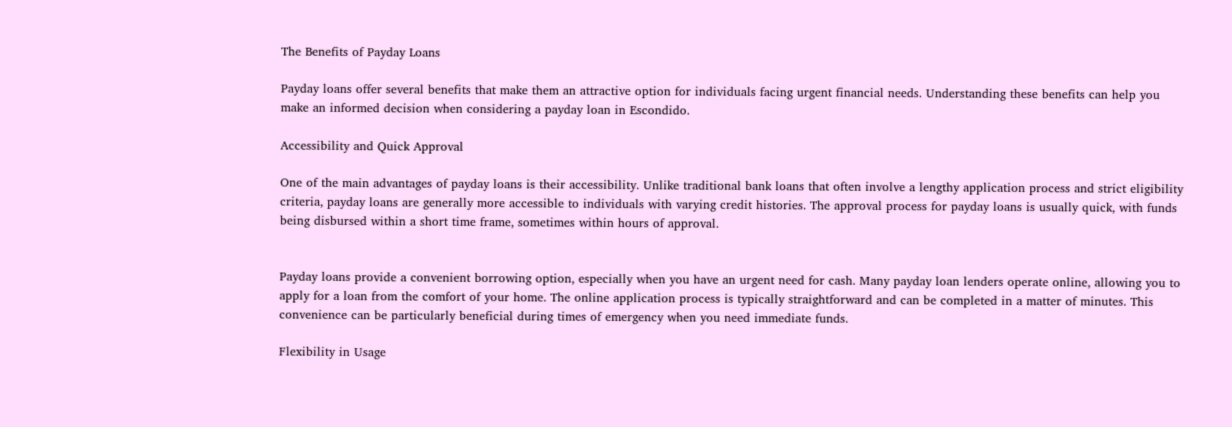The Benefits of Payday Loans

Payday loans offer several benefits that make them an attractive option for individuals facing urgent financial needs. Understanding these benefits can help you make an informed decision when considering a payday loan in Escondido.

Accessibility and Quick Approval

One of the main advantages of payday loans is their accessibility. Unlike traditional bank loans that often involve a lengthy application process and strict eligibility criteria, payday loans are generally more accessible to individuals with varying credit histories. The approval process for payday loans is usually quick, with funds being disbursed within a short time frame, sometimes within hours of approval.


Payday loans provide a convenient borrowing option, especially when you have an urgent need for cash. Many payday loan lenders operate online, allowing you to apply for a loan from the comfort of your home. The online application process is typically straightforward and can be completed in a matter of minutes. This convenience can be particularly beneficial during times of emergency when you need immediate funds.

Flexibility in Usage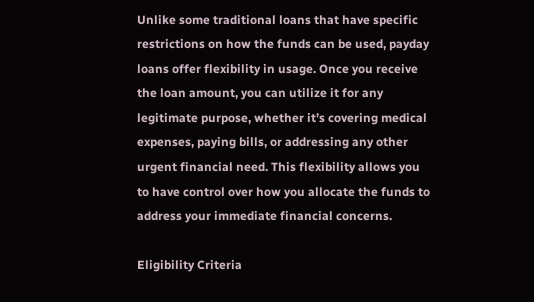Unlike some traditional loans that have specific restrictions on how the funds can be used, payday loans offer flexibility in usage. Once you receive the loan amount, you can utilize it for any legitimate purpose, whether it’s covering medical expenses, paying bills, or addressing any other urgent financial need. This flexibility allows you to have control over how you allocate the funds to address your immediate financial concerns.

Eligibility Criteria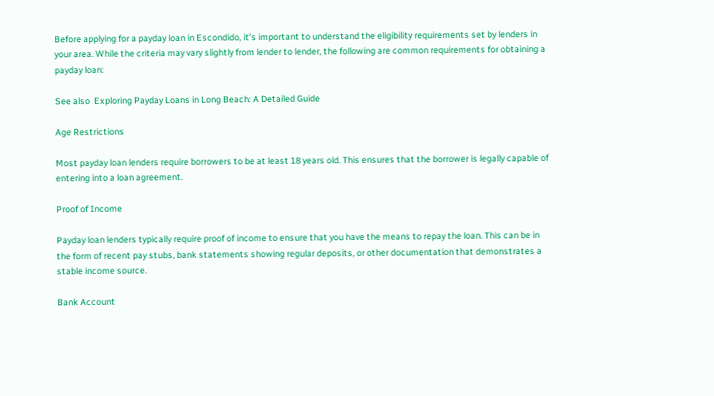Before applying for a payday loan in Escondido, it’s important to understand the eligibility requirements set by lenders in your area. While the criteria may vary slightly from lender to lender, the following are common requirements for obtaining a payday loan:

See also  Exploring Payday Loans in Long Beach: A Detailed Guide

Age Restrictions

Most payday loan lenders require borrowers to be at least 18 years old. This ensures that the borrower is legally capable of entering into a loan agreement.

Proof of Income

Payday loan lenders typically require proof of income to ensure that you have the means to repay the loan. This can be in the form of recent pay stubs, bank statements showing regular deposits, or other documentation that demonstrates a stable income source.

Bank Account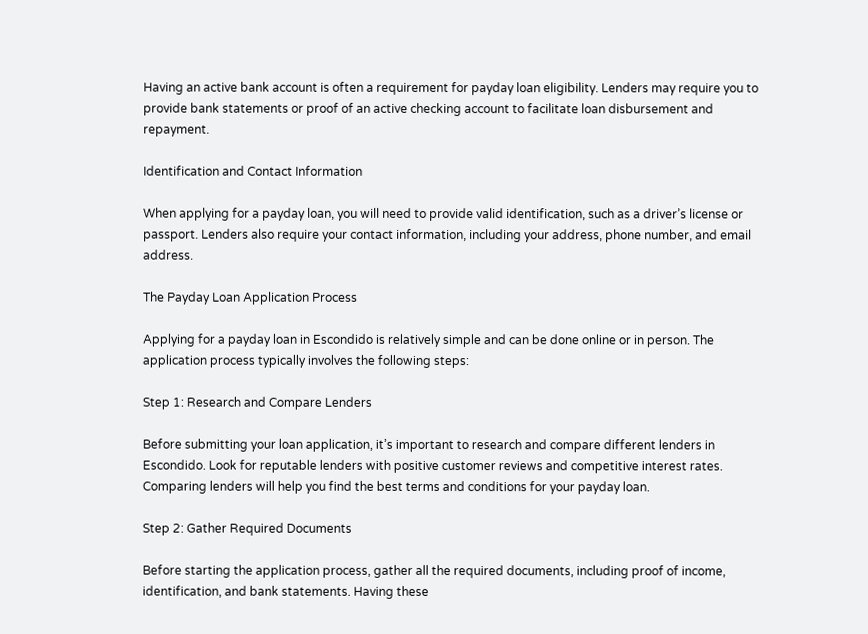Having an active bank account is often a requirement for payday loan eligibility. Lenders may require you to provide bank statements or proof of an active checking account to facilitate loan disbursement and repayment.

Identification and Contact Information

When applying for a payday loan, you will need to provide valid identification, such as a driver’s license or passport. Lenders also require your contact information, including your address, phone number, and email address.

The Payday Loan Application Process

Applying for a payday loan in Escondido is relatively simple and can be done online or in person. The application process typically involves the following steps:

Step 1: Research and Compare Lenders

Before submitting your loan application, it’s important to research and compare different lenders in Escondido. Look for reputable lenders with positive customer reviews and competitive interest rates. Comparing lenders will help you find the best terms and conditions for your payday loan.

Step 2: Gather Required Documents

Before starting the application process, gather all the required documents, including proof of income, identification, and bank statements. Having these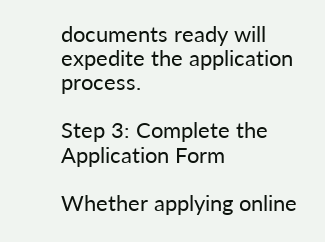documents ready will expedite the application process.

Step 3: Complete the Application Form

Whether applying online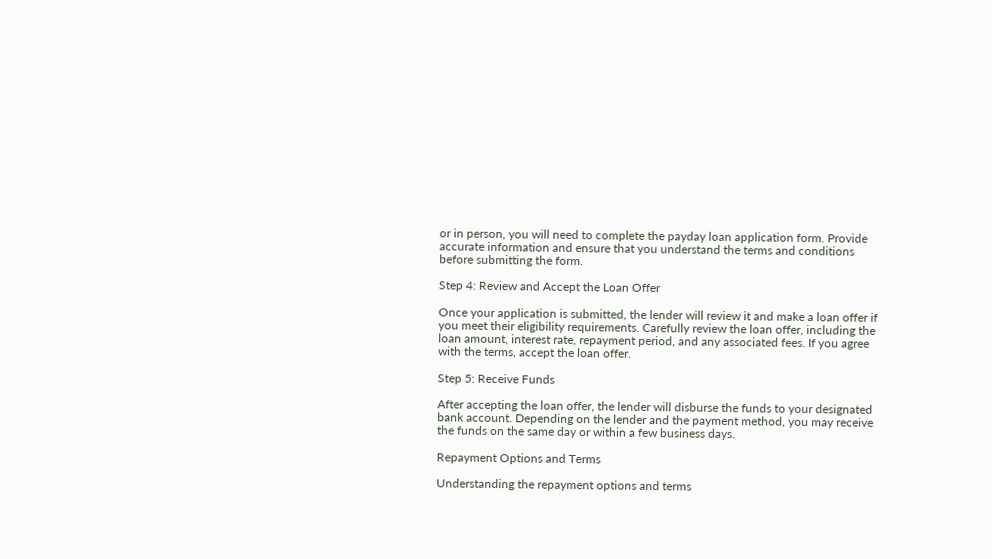or in person, you will need to complete the payday loan application form. Provide accurate information and ensure that you understand the terms and conditions before submitting the form.

Step 4: Review and Accept the Loan Offer

Once your application is submitted, the lender will review it and make a loan offer if you meet their eligibility requirements. Carefully review the loan offer, including the loan amount, interest rate, repayment period, and any associated fees. If you agree with the terms, accept the loan offer.

Step 5: Receive Funds

After accepting the loan offer, the lender will disburse the funds to your designated bank account. Depending on the lender and the payment method, you may receive the funds on the same day or within a few business days.

Repayment Options and Terms

Understanding the repayment options and terms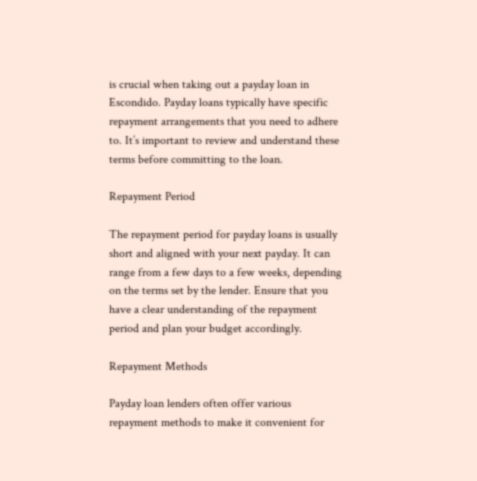is crucial when taking out a payday loan in Escondido. Payday loans typically have specific repayment arrangements that you need to adhere to. It’s important to review and understand these terms before committing to the loan.

Repayment Period

The repayment period for payday loans is usually short and aligned with your next payday. It can range from a few days to a few weeks, depending on the terms set by the lender. Ensure that you have a clear understanding of the repayment period and plan your budget accordingly.

Repayment Methods

Payday loan lenders often offer various repayment methods to make it convenient for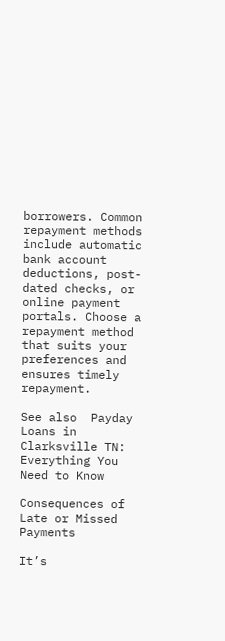borrowers. Common repayment methods include automatic bank account deductions, post-dated checks, or online payment portals. Choose a repayment method that suits your preferences and ensures timely repayment.

See also  Payday Loans in Clarksville TN: Everything You Need to Know

Consequences of Late or Missed Payments

It’s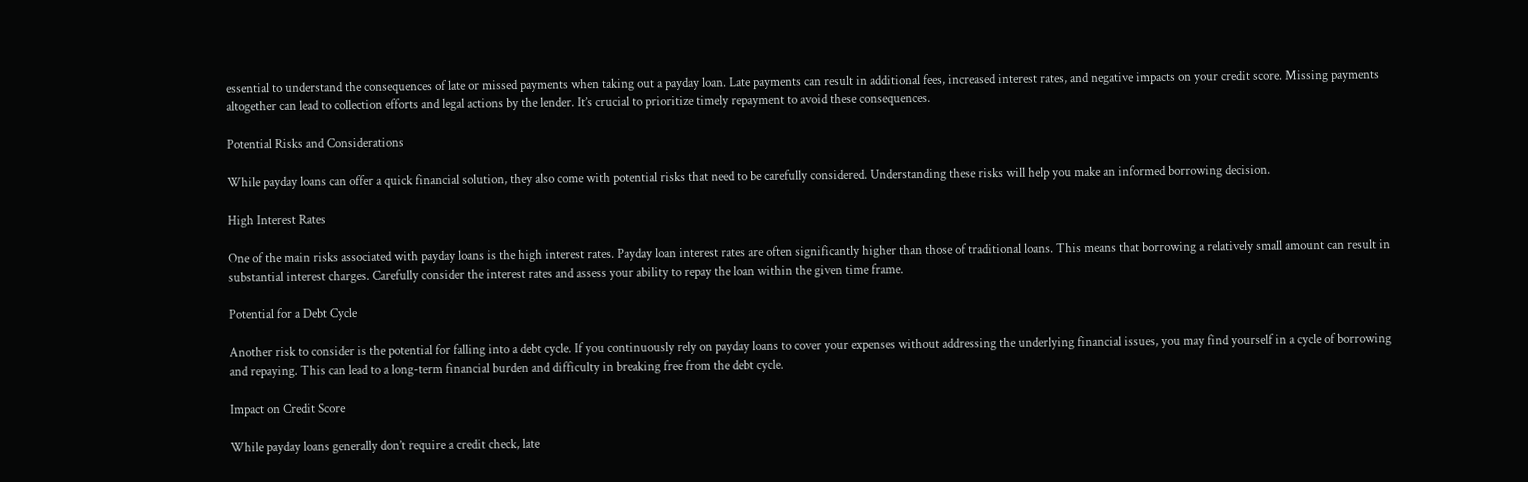essential to understand the consequences of late or missed payments when taking out a payday loan. Late payments can result in additional fees, increased interest rates, and negative impacts on your credit score. Missing payments altogether can lead to collection efforts and legal actions by the lender. It’s crucial to prioritize timely repayment to avoid these consequences.

Potential Risks and Considerations

While payday loans can offer a quick financial solution, they also come with potential risks that need to be carefully considered. Understanding these risks will help you make an informed borrowing decision.

High Interest Rates

One of the main risks associated with payday loans is the high interest rates. Payday loan interest rates are often significantly higher than those of traditional loans. This means that borrowing a relatively small amount can result in substantial interest charges. Carefully consider the interest rates and assess your ability to repay the loan within the given time frame.

Potential for a Debt Cycle

Another risk to consider is the potential for falling into a debt cycle. If you continuously rely on payday loans to cover your expenses without addressing the underlying financial issues, you may find yourself in a cycle of borrowing and repaying. This can lead to a long-term financial burden and difficulty in breaking free from the debt cycle.

Impact on Credit Score

While payday loans generally don’t require a credit check, late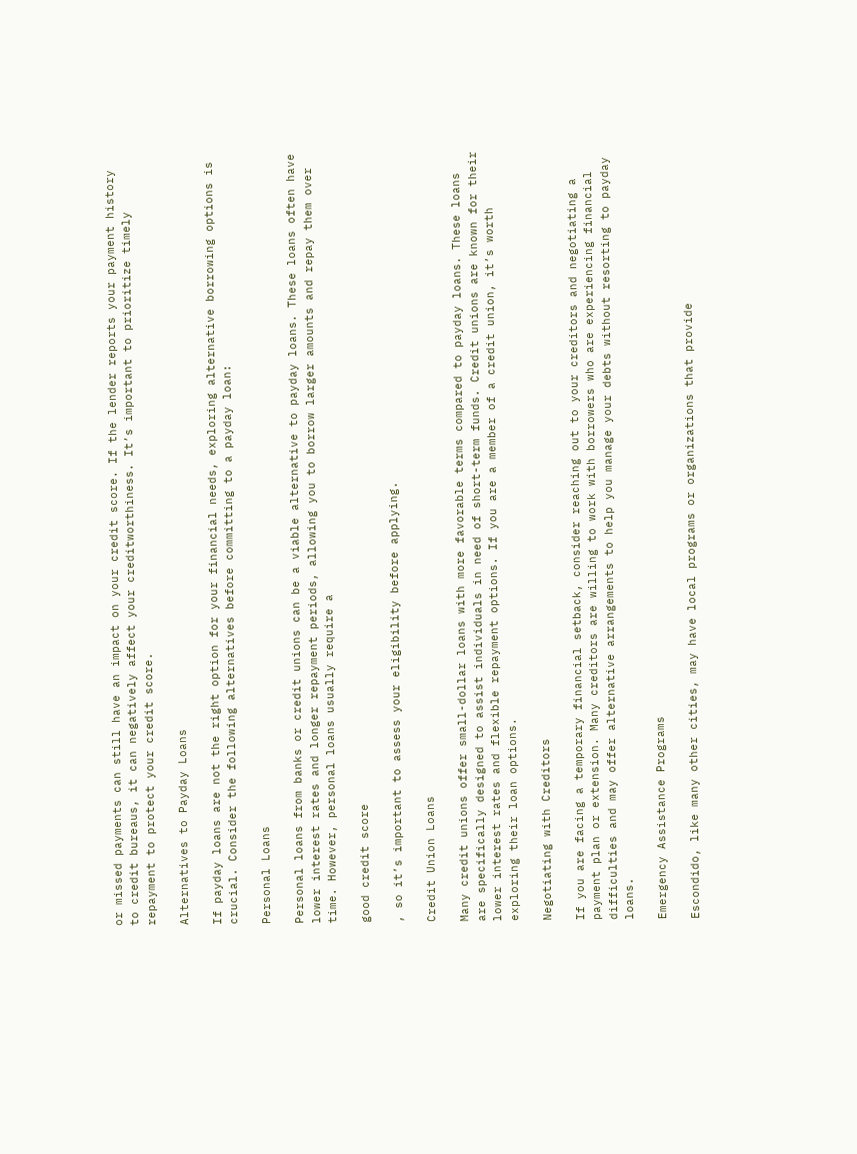or missed payments can still have an impact on your credit score. If the lender reports your payment history to credit bureaus, it can negatively affect your creditworthiness. It’s important to prioritize timely repayment to protect your credit score.

Alternatives to Payday Loans

If payday loans are not the right option for your financial needs, exploring alternative borrowing options is crucial. Consider the following alternatives before committing to a payday loan:

Personal Loans

Personal loans from banks or credit unions can be a viable alternative to payday loans. These loans often have lower interest rates and longer repayment periods, allowing you to borrow larger amounts and repay them over time. However, personal loans usually require a

good credit score

, so it’s important to assess your eligibility before applying.

Credit Union Loans

Many credit unions offer small-dollar loans with more favorable terms compared to payday loans. These loans are specifically designed to assist individuals in need of short-term funds. Credit unions are known for their lower interest rates and flexible repayment options. If you are a member of a credit union, it’s worth exploring their loan options.

Negotiating with Creditors

If you are facing a temporary financial setback, consider reaching out to your creditors and negotiating a payment plan or extension. Many creditors are willing to work with borrowers who are experiencing financial difficulties and may offer alternative arrangements to help you manage your debts without resorting to payday loans.

Emergency Assistance Programs

Escondido, like many other cities, may have local programs or organizations that provide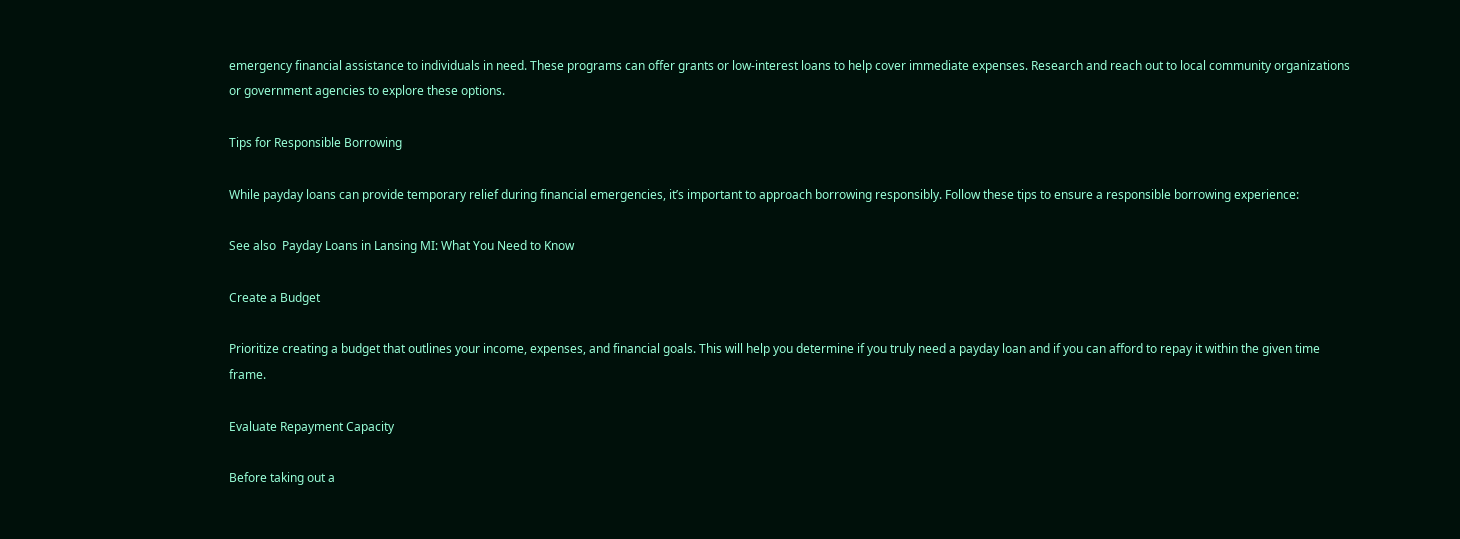emergency financial assistance to individuals in need. These programs can offer grants or low-interest loans to help cover immediate expenses. Research and reach out to local community organizations or government agencies to explore these options.

Tips for Responsible Borrowing

While payday loans can provide temporary relief during financial emergencies, it’s important to approach borrowing responsibly. Follow these tips to ensure a responsible borrowing experience:

See also  Payday Loans in Lansing MI: What You Need to Know

Create a Budget

Prioritize creating a budget that outlines your income, expenses, and financial goals. This will help you determine if you truly need a payday loan and if you can afford to repay it within the given time frame.

Evaluate Repayment Capacity

Before taking out a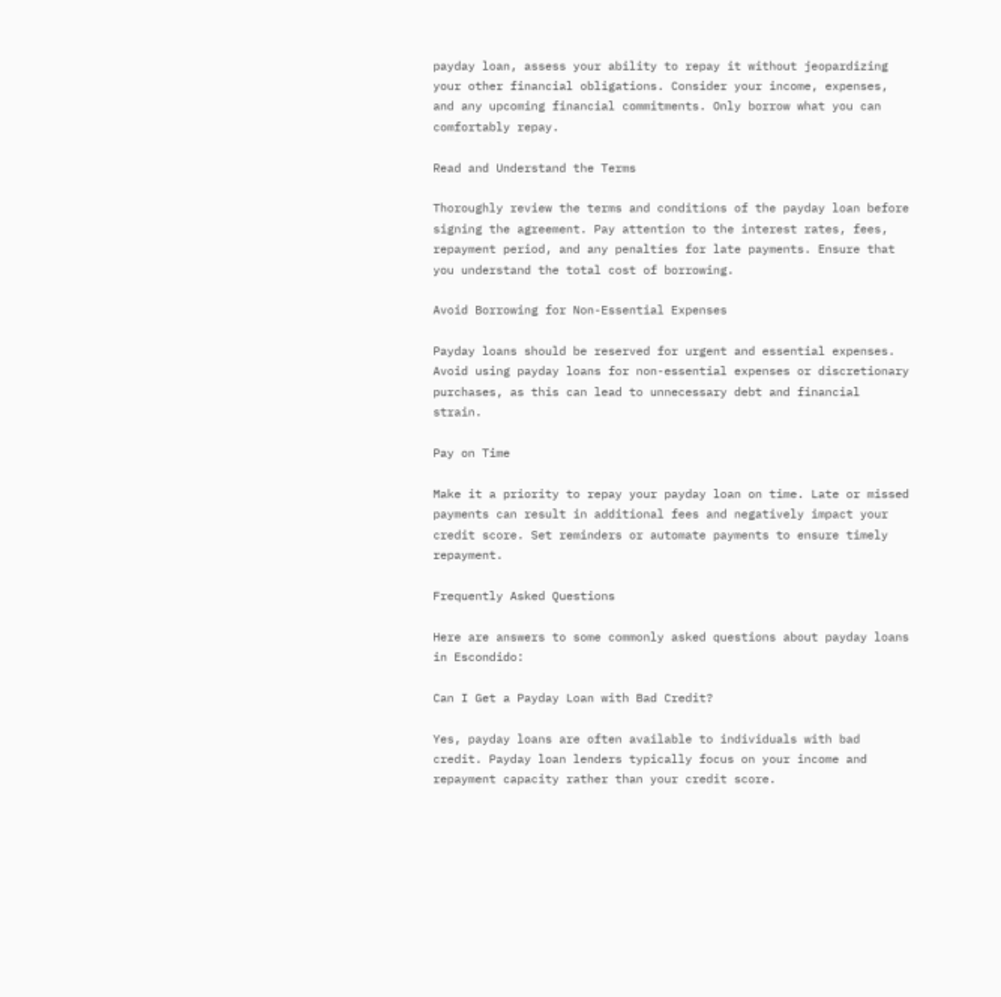payday loan, assess your ability to repay it without jeopardizing your other financial obligations. Consider your income, expenses, and any upcoming financial commitments. Only borrow what you can comfortably repay.

Read and Understand the Terms

Thoroughly review the terms and conditions of the payday loan before signing the agreement. Pay attention to the interest rates, fees, repayment period, and any penalties for late payments. Ensure that you understand the total cost of borrowing.

Avoid Borrowing for Non-Essential Expenses

Payday loans should be reserved for urgent and essential expenses. Avoid using payday loans for non-essential expenses or discretionary purchases, as this can lead to unnecessary debt and financial strain.

Pay on Time

Make it a priority to repay your payday loan on time. Late or missed payments can result in additional fees and negatively impact your credit score. Set reminders or automate payments to ensure timely repayment.

Frequently Asked Questions

Here are answers to some commonly asked questions about payday loans in Escondido:

Can I Get a Payday Loan with Bad Credit?

Yes, payday loans are often available to individuals with bad credit. Payday loan lenders typically focus on your income and repayment capacity rather than your credit score.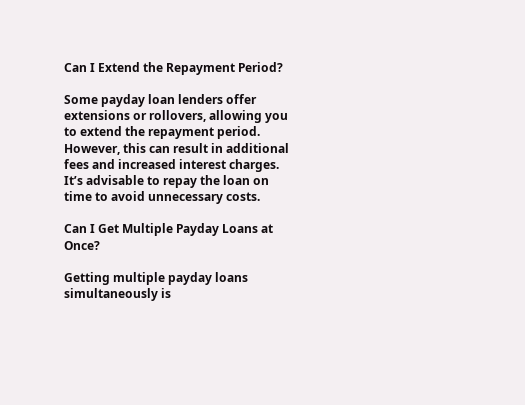Can I Extend the Repayment Period?

Some payday loan lenders offer extensions or rollovers, allowing you to extend the repayment period. However, this can result in additional fees and increased interest charges. It’s advisable to repay the loan on time to avoid unnecessary costs.

Can I Get Multiple Payday Loans at Once?

Getting multiple payday loans simultaneously is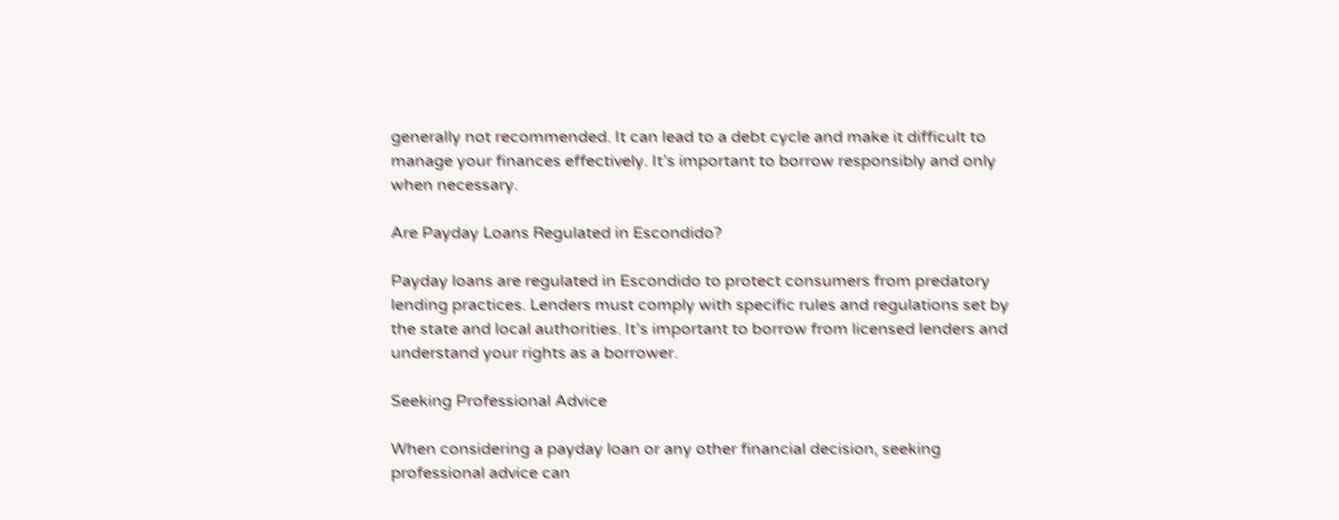generally not recommended. It can lead to a debt cycle and make it difficult to manage your finances effectively. It’s important to borrow responsibly and only when necessary.

Are Payday Loans Regulated in Escondido?

Payday loans are regulated in Escondido to protect consumers from predatory lending practices. Lenders must comply with specific rules and regulations set by the state and local authorities. It’s important to borrow from licensed lenders and understand your rights as a borrower.

Seeking Professional Advice

When considering a payday loan or any other financial decision, seeking professional advice can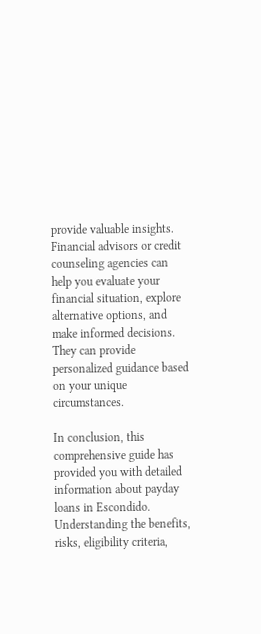provide valuable insights. Financial advisors or credit counseling agencies can help you evaluate your financial situation, explore alternative options, and make informed decisions. They can provide personalized guidance based on your unique circumstances.

In conclusion, this comprehensive guide has provided you with detailed information about payday loans in Escondido. Understanding the benefits, risks, eligibility criteria,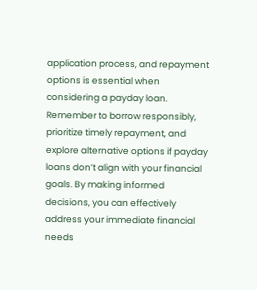application process, and repayment options is essential when considering a payday loan. Remember to borrow responsibly, prioritize timely repayment, and explore alternative options if payday loans don’t align with your financial goals. By making informed decisions, you can effectively address your immediate financial needs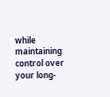while maintaining control over your long-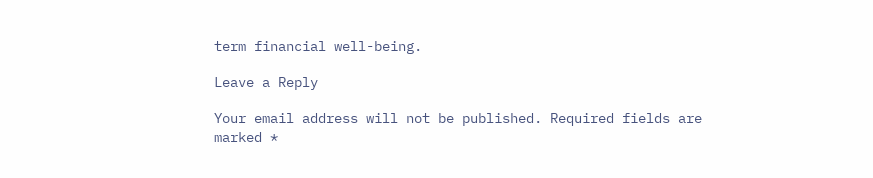term financial well-being.

Leave a Reply

Your email address will not be published. Required fields are marked *